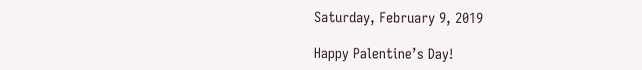Saturday, February 9, 2019

Happy Palentine’s Day!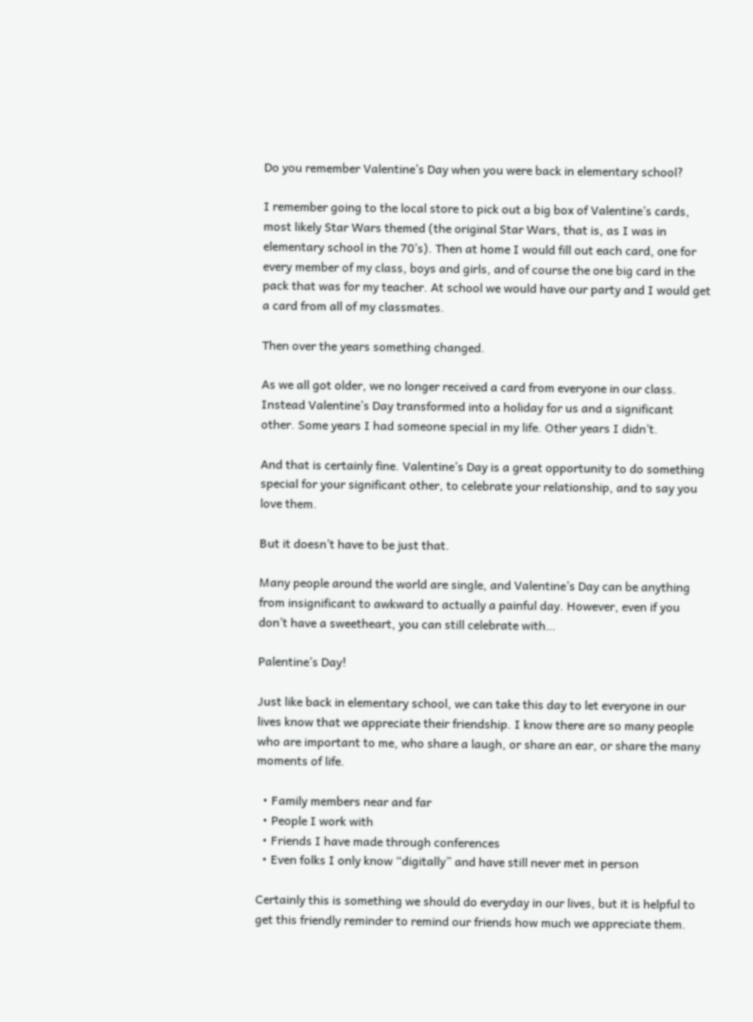Do you remember Valentine’s Day when you were back in elementary school?

I remember going to the local store to pick out a big box of Valentine’s cards, most likely Star Wars themed (the original Star Wars, that is, as I was in elementary school in the 70’s). Then at home I would fill out each card, one for every member of my class, boys and girls, and of course the one big card in the pack that was for my teacher. At school we would have our party and I would get a card from all of my classmates.

Then over the years something changed.

As we all got older, we no longer received a card from everyone in our class. Instead Valentine’s Day transformed into a holiday for us and a significant other. Some years I had someone special in my life. Other years I didn’t.

And that is certainly fine. Valentine’s Day is a great opportunity to do something special for your significant other, to celebrate your relationship, and to say you love them.

But it doesn’t have to be just that.

Many people around the world are single, and Valentine’s Day can be anything from insignificant to awkward to actually a painful day. However, even if you don’t have a sweetheart, you can still celebrate with…

Palentine’s Day!

Just like back in elementary school, we can take this day to let everyone in our lives know that we appreciate their friendship. I know there are so many people who are important to me, who share a laugh, or share an ear, or share the many moments of life.

  • Family members near and far
  • People I work with
  • Friends I have made through conferences
  • Even folks I only know “digitally” and have still never met in person

Certainly this is something we should do everyday in our lives, but it is helpful to get this friendly reminder to remind our friends how much we appreciate them.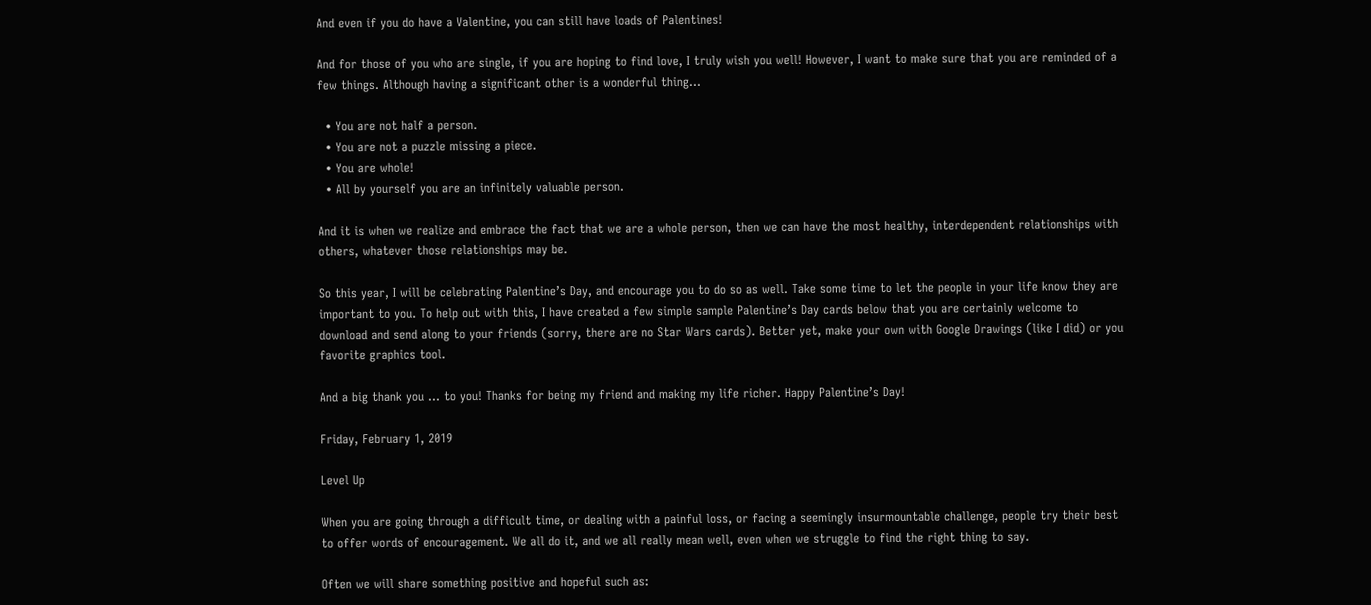And even if you do have a Valentine, you can still have loads of Palentines!

And for those of you who are single, if you are hoping to find love, I truly wish you well! However, I want to make sure that you are reminded of a few things. Although having a significant other is a wonderful thing…

  • You are not half a person.
  • You are not a puzzle missing a piece.
  • You are whole!
  • All by yourself you are an infinitely valuable person.

And it is when we realize and embrace the fact that we are a whole person, then we can have the most healthy, interdependent relationships with others, whatever those relationships may be.

So this year, I will be celebrating Palentine’s Day, and encourage you to do so as well. Take some time to let the people in your life know they are important to you. To help out with this, I have created a few simple sample Palentine’s Day cards below that you are certainly welcome to download and send along to your friends (sorry, there are no Star Wars cards). Better yet, make your own with Google Drawings (like I did) or you favorite graphics tool.

And a big thank you ... to you! Thanks for being my friend and making my life richer. Happy Palentine’s Day!

Friday, February 1, 2019

Level Up

When you are going through a difficult time, or dealing with a painful loss, or facing a seemingly insurmountable challenge, people try their best to offer words of encouragement. We all do it, and we all really mean well, even when we struggle to find the right thing to say.

Often we will share something positive and hopeful such as: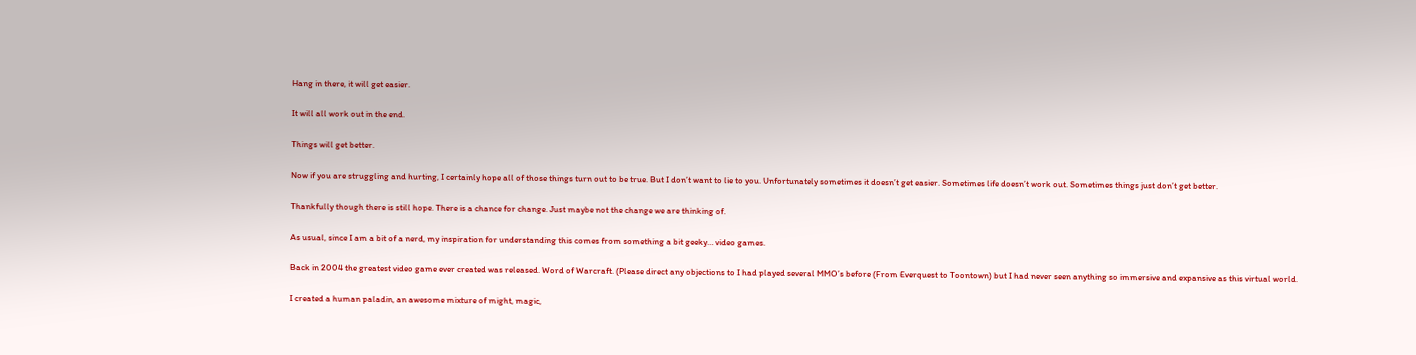Hang in there, it will get easier.

It will all work out in the end.

Things will get better.

Now if you are struggling and hurting, I certainly hope all of those things turn out to be true. But I don’t want to lie to you. Unfortunately sometimes it doesn’t get easier. Sometimes life doesn’t work out. Sometimes things just don’t get better.

Thankfully though there is still hope. There is a chance for change. Just maybe not the change we are thinking of.

As usual, since I am a bit of a nerd, my inspiration for understanding this comes from something a bit geeky… video games.

Back in 2004 the greatest video game ever created was released. Word of Warcraft. (Please direct any objections to I had played several MMO’s before (From Everquest to Toontown) but I had never seen anything so immersive and expansive as this virtual world.

I created a human paladin, an awesome mixture of might, magic,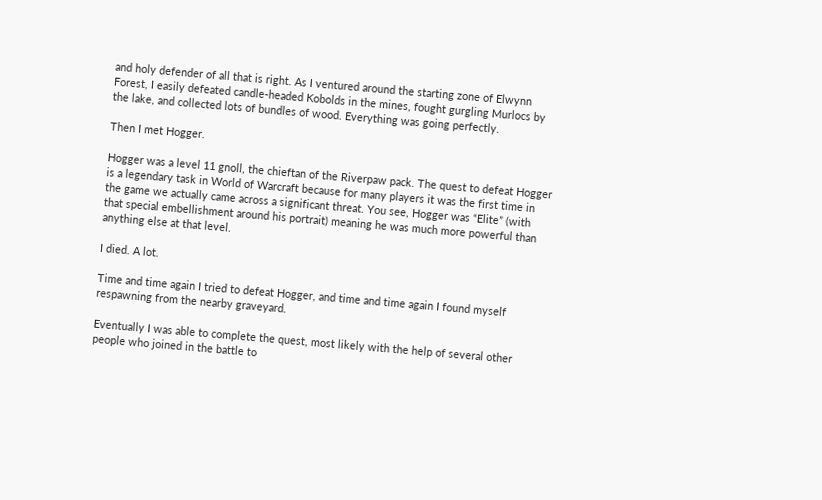and holy defender of all that is right. As I ventured around the starting zone of Elwynn Forest, I easily defeated candle-headed Kobolds in the mines, fought gurgling Murlocs by the lake, and collected lots of bundles of wood. Everything was going perfectly.

Then I met Hogger.

Hogger was a level 11 gnoll, the chieftan of the Riverpaw pack. The quest to defeat Hogger is a legendary task in World of Warcraft because for many players it was the first time in the game we actually came across a significant threat. You see, Hogger was “Elite” (with that special embellishment around his portrait) meaning he was much more powerful than anything else at that level.

I died. A lot.

Time and time again I tried to defeat Hogger, and time and time again I found myself respawning from the nearby graveyard.

Eventually I was able to complete the quest, most likely with the help of several other people who joined in the battle to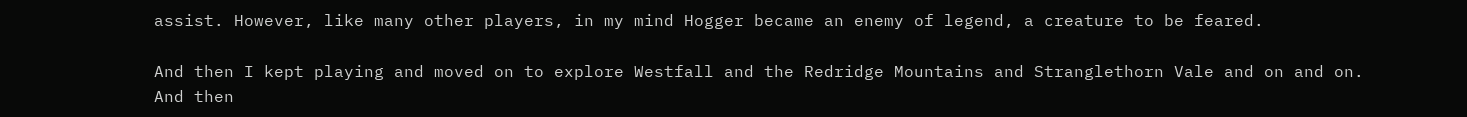assist. However, like many other players, in my mind Hogger became an enemy of legend, a creature to be feared.

And then I kept playing and moved on to explore Westfall and the Redridge Mountains and Stranglethorn Vale and on and on. And then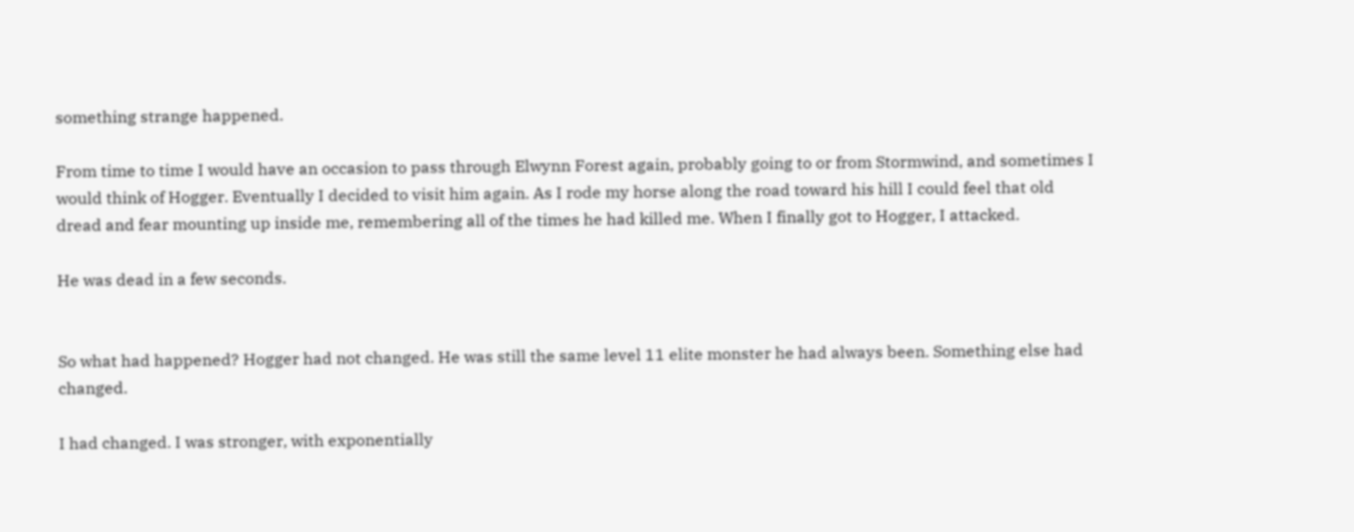something strange happened.

From time to time I would have an occasion to pass through Elwynn Forest again, probably going to or from Stormwind, and sometimes I would think of Hogger. Eventually I decided to visit him again. As I rode my horse along the road toward his hill I could feel that old dread and fear mounting up inside me, remembering all of the times he had killed me. When I finally got to Hogger, I attacked.

He was dead in a few seconds.


So what had happened? Hogger had not changed. He was still the same level 11 elite monster he had always been. Something else had changed.

I had changed. I was stronger, with exponentially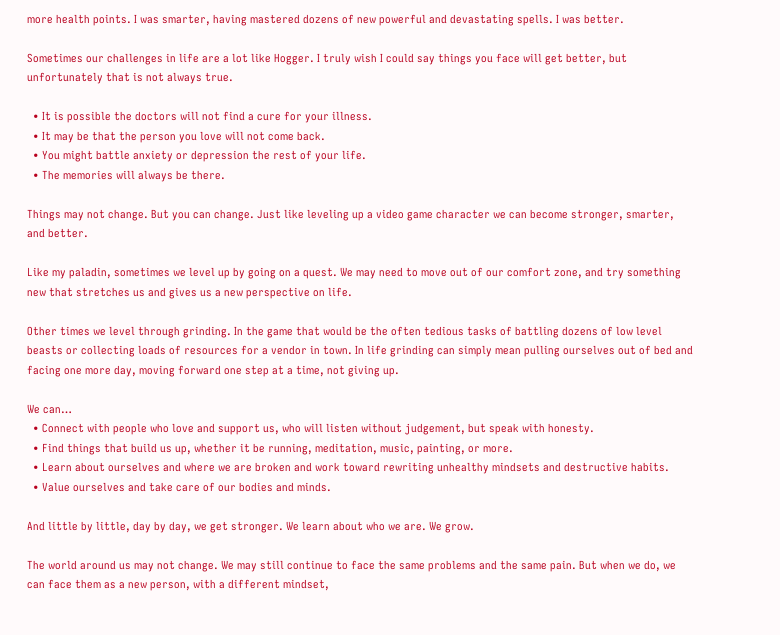more health points. I was smarter, having mastered dozens of new powerful and devastating spells. I was better.

Sometimes our challenges in life are a lot like Hogger. I truly wish I could say things you face will get better, but unfortunately that is not always true.

  • It is possible the doctors will not find a cure for your illness.
  • It may be that the person you love will not come back.
  • You might battle anxiety or depression the rest of your life.
  • The memories will always be there.

Things may not change. But you can change. Just like leveling up a video game character we can become stronger, smarter, and better.

Like my paladin, sometimes we level up by going on a quest. We may need to move out of our comfort zone, and try something new that stretches us and gives us a new perspective on life.

Other times we level through grinding. In the game that would be the often tedious tasks of battling dozens of low level beasts or collecting loads of resources for a vendor in town. In life grinding can simply mean pulling ourselves out of bed and facing one more day, moving forward one step at a time, not giving up.

We can…
  • Connect with people who love and support us, who will listen without judgement, but speak with honesty.
  • Find things that build us up, whether it be running, meditation, music, painting, or more.
  • Learn about ourselves and where we are broken and work toward rewriting unhealthy mindsets and destructive habits.
  • Value ourselves and take care of our bodies and minds.

And little by little, day by day, we get stronger. We learn about who we are. We grow.

The world around us may not change. We may still continue to face the same problems and the same pain. But when we do, we can face them as a new person, with a different mindset,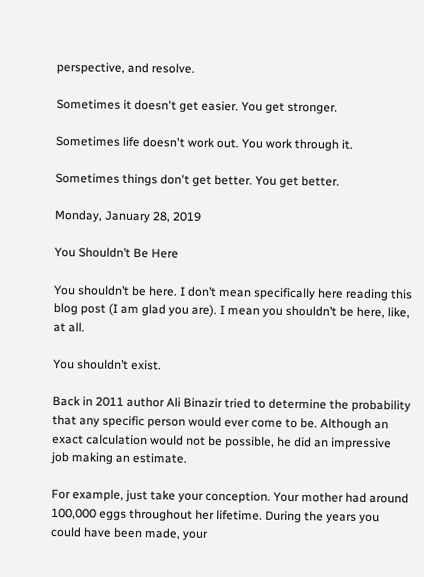perspective, and resolve.

Sometimes it doesn't get easier. You get stronger.

Sometimes life doesn't work out. You work through it.

Sometimes things don't get better. You get better.

Monday, January 28, 2019

You Shouldn’t Be Here

You shouldn’t be here. I don’t mean specifically here reading this blog post (I am glad you are). I mean you shouldn’t be here, like, at all.

You shouldn’t exist.

Back in 2011 author Ali Binazir tried to determine the probability that any specific person would ever come to be. Although an exact calculation would not be possible, he did an impressive job making an estimate.

For example, just take your conception. Your mother had around 100,000 eggs throughout her lifetime. During the years you could have been made, your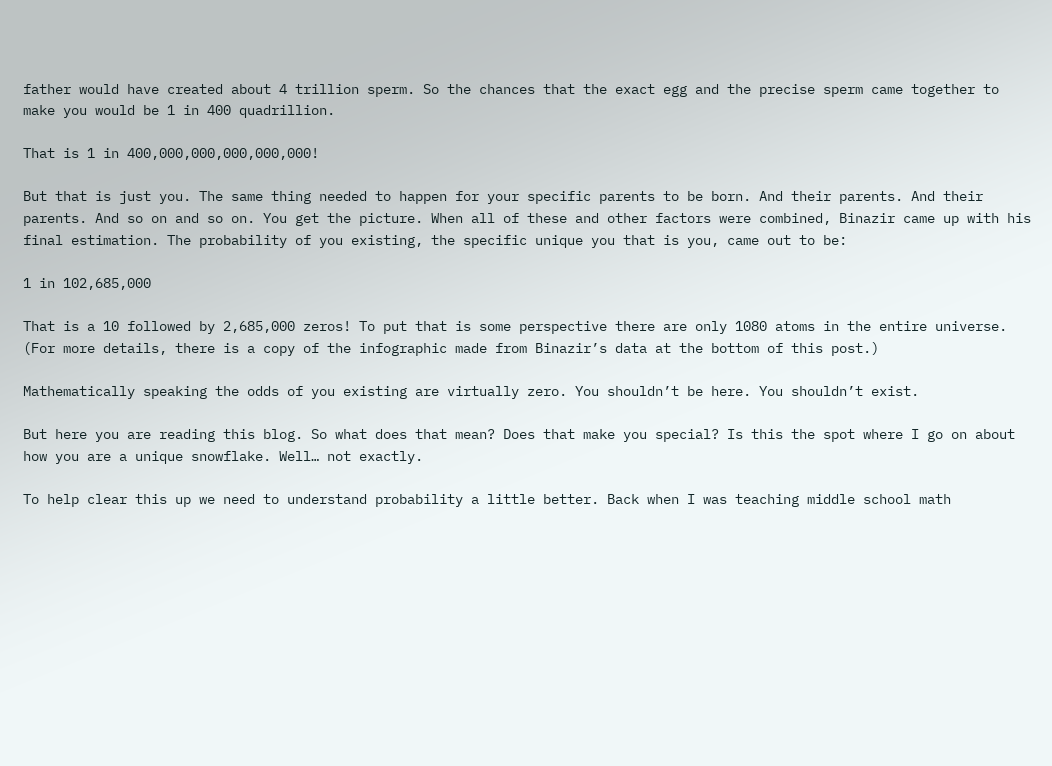father would have created about 4 trillion sperm. So the chances that the exact egg and the precise sperm came together to make you would be 1 in 400 quadrillion.

That is 1 in 400,000,000,000,000,000!

But that is just you. The same thing needed to happen for your specific parents to be born. And their parents. And their parents. And so on and so on. You get the picture. When all of these and other factors were combined, Binazir came up with his final estimation. The probability of you existing, the specific unique you that is you, came out to be:

1 in 102,685,000

That is a 10 followed by 2,685,000 zeros! To put that is some perspective there are only 1080 atoms in the entire universe. (For more details, there is a copy of the infographic made from Binazir’s data at the bottom of this post.)

Mathematically speaking the odds of you existing are virtually zero. You shouldn’t be here. You shouldn’t exist.

But here you are reading this blog. So what does that mean? Does that make you special? Is this the spot where I go on about how you are a unique snowflake. Well… not exactly.

To help clear this up we need to understand probability a little better. Back when I was teaching middle school math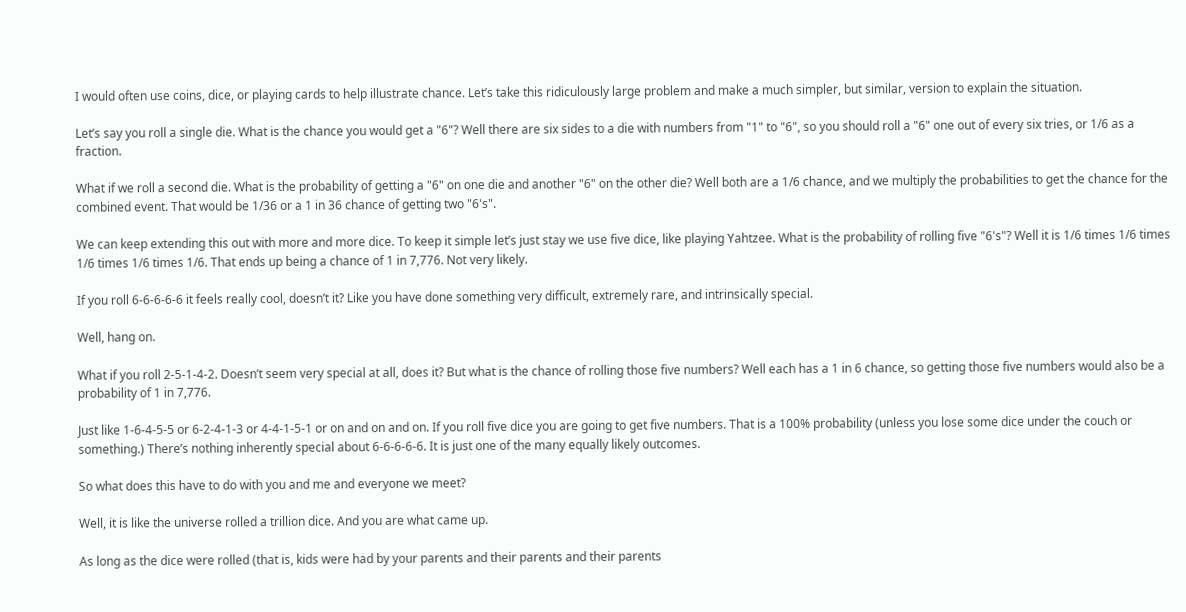I would often use coins, dice, or playing cards to help illustrate chance. Let’s take this ridiculously large problem and make a much simpler, but similar, version to explain the situation.

Let’s say you roll a single die. What is the chance you would get a "6"? Well there are six sides to a die with numbers from "1" to "6", so you should roll a "6" one out of every six tries, or 1/6 as a fraction.

What if we roll a second die. What is the probability of getting a "6" on one die and another "6" on the other die? Well both are a 1/6 chance, and we multiply the probabilities to get the chance for the combined event. That would be 1/36 or a 1 in 36 chance of getting two "6's".

We can keep extending this out with more and more dice. To keep it simple let’s just stay we use five dice, like playing Yahtzee. What is the probability of rolling five "6's"? Well it is 1/6 times 1/6 times 1/6 times 1/6 times 1/6. That ends up being a chance of 1 in 7,776. Not very likely.

If you roll 6-6-6-6-6 it feels really cool, doesn’t it? Like you have done something very difficult, extremely rare, and intrinsically special.

Well, hang on.

What if you roll 2-5-1-4-2. Doesn’t seem very special at all, does it? But what is the chance of rolling those five numbers? Well each has a 1 in 6 chance, so getting those five numbers would also be a probability of 1 in 7,776.

Just like 1-6-4-5-5 or 6-2-4-1-3 or 4-4-1-5-1 or on and on and on. If you roll five dice you are going to get five numbers. That is a 100% probability (unless you lose some dice under the couch or something.) There’s nothing inherently special about 6-6-6-6-6. It is just one of the many equally likely outcomes.

So what does this have to do with you and me and everyone we meet?

Well, it is like the universe rolled a trillion dice. And you are what came up.

As long as the dice were rolled (that is, kids were had by your parents and their parents and their parents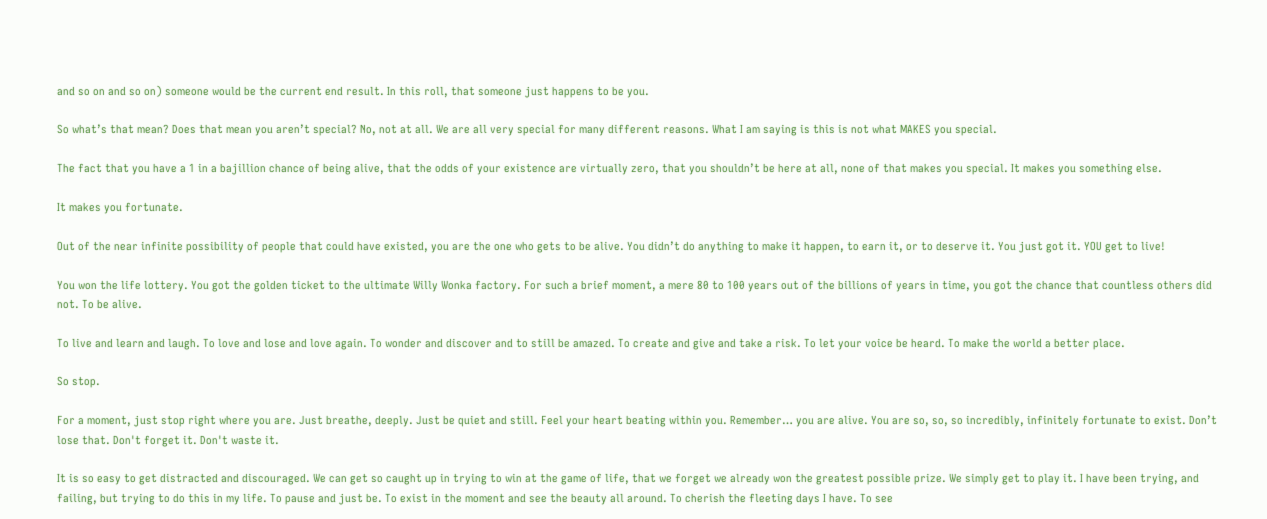and so on and so on) someone would be the current end result. In this roll, that someone just happens to be you.

So what’s that mean? Does that mean you aren’t special? No, not at all. We are all very special for many different reasons. What I am saying is this is not what MAKES you special.

The fact that you have a 1 in a bajillion chance of being alive, that the odds of your existence are virtually zero, that you shouldn’t be here at all, none of that makes you special. It makes you something else.

It makes you fortunate.

Out of the near infinite possibility of people that could have existed, you are the one who gets to be alive. You didn’t do anything to make it happen, to earn it, or to deserve it. You just got it. YOU get to live!

You won the life lottery. You got the golden ticket to the ultimate Willy Wonka factory. For such a brief moment, a mere 80 to 100 years out of the billions of years in time, you got the chance that countless others did not. To be alive.

To live and learn and laugh. To love and lose and love again. To wonder and discover and to still be amazed. To create and give and take a risk. To let your voice be heard. To make the world a better place.

So stop.

For a moment, just stop right where you are. Just breathe, deeply. Just be quiet and still. Feel your heart beating within you. Remember… you are alive. You are so, so, so incredibly, infinitely fortunate to exist. Don’t lose that. Don't forget it. Don't waste it.

It is so easy to get distracted and discouraged. We can get so caught up in trying to win at the game of life, that we forget we already won the greatest possible prize. We simply get to play it. I have been trying, and failing, but trying to do this in my life. To pause and just be. To exist in the moment and see the beauty all around. To cherish the fleeting days I have. To see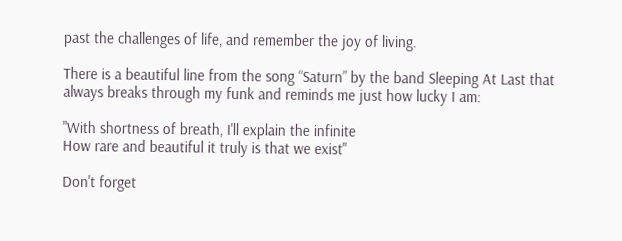past the challenges of life, and remember the joy of living.

There is a beautiful line from the song “Saturn” by the band Sleeping At Last that always breaks through my funk and reminds me just how lucky I am:

"With shortness of breath, I'll explain the infinite
How rare and beautiful it truly is that we exist"

Don't forget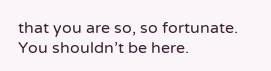that you are so, so fortunate. You shouldn’t be here.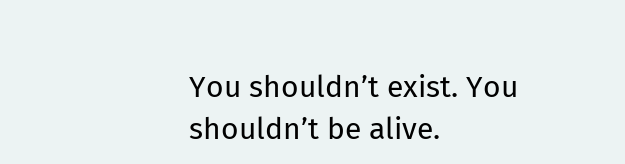You shouldn’t exist. You shouldn’t be alive.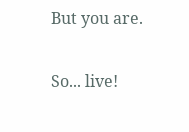But you are.

So... live!